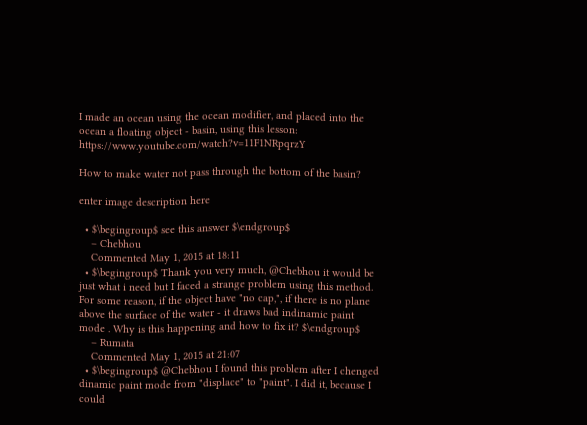I made an ocean using the ocean modifier, and placed into the ocean a floating object - basin, using this lesson: https://www.youtube.com/watch?v=11F1NRpqrzY

How to make water not pass through the bottom of the basin?

enter image description here

  • $\begingroup$ see this answer $\endgroup$
    – Chebhou
    Commented May 1, 2015 at 18:11
  • $\begingroup$ Thank you very much, @Chebhou it would be just what i need but I faced a strange problem using this method. For some reason, if the object have "no cap,", if there is no plane above the surface of the water - it draws bad indinamic paint mode . Why is this happening and how to fix it? $\endgroup$
    – Rumata
    Commented May 1, 2015 at 21:07
  • $\begingroup$ @Chebhou I found this problem after I chenged dinamic paint mode from "displace" to "paint". I did it, because I could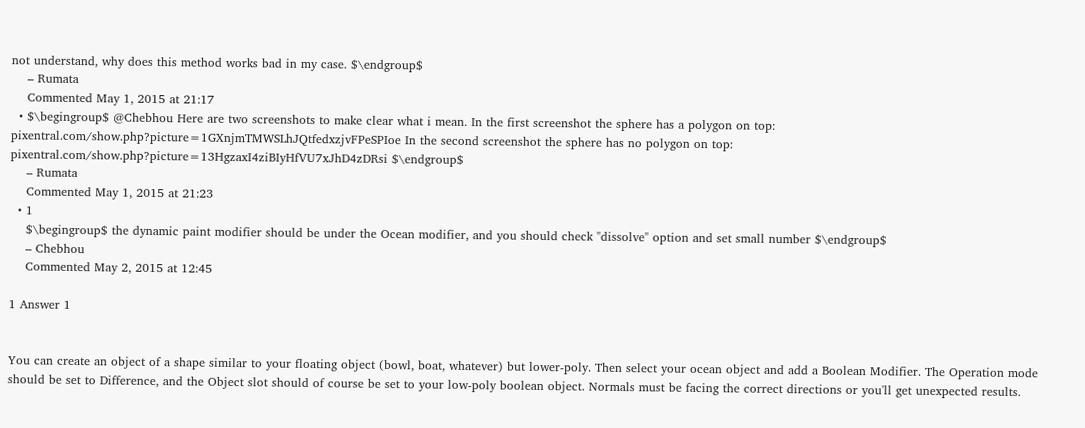not understand, why does this method works bad in my case. $\endgroup$
    – Rumata
    Commented May 1, 2015 at 21:17
  • $\begingroup$ @Chebhou Here are two screenshots to make clear what i mean. In the first screenshot the sphere has a polygon on top: pixentral.com/show.php?picture=1GXnjmTMWSLhJQtfedxzjvFPeSPIoe In the second screenshot the sphere has no polygon on top: pixentral.com/show.php?picture=13HgzaxI4ziBIyHfVU7xJhD4zDRsi $\endgroup$
    – Rumata
    Commented May 1, 2015 at 21:23
  • 1
    $\begingroup$ the dynamic paint modifier should be under the Ocean modifier, and you should check "dissolve" option and set small number $\endgroup$
    – Chebhou
    Commented May 2, 2015 at 12:45

1 Answer 1


You can create an object of a shape similar to your floating object (bowl, boat, whatever) but lower-poly. Then select your ocean object and add a Boolean Modifier. The Operation mode should be set to Difference, and the Object slot should of course be set to your low-poly boolean object. Normals must be facing the correct directions or you'll get unexpected results.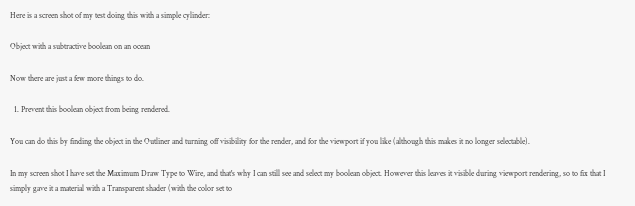Here is a screen shot of my test doing this with a simple cylinder:

Object with a subtractive boolean on an ocean

Now there are just a few more things to do.

  1. Prevent this boolean object from being rendered.

You can do this by finding the object in the Outliner and turning off visibility for the render, and for the viewport if you like (although this makes it no longer selectable).

In my screen shot I have set the Maximum Draw Type to Wire, and that's why I can still see and select my boolean object. However this leaves it visible during viewport rendering, so to fix that I simply gave it a material with a Transparent shader (with the color set to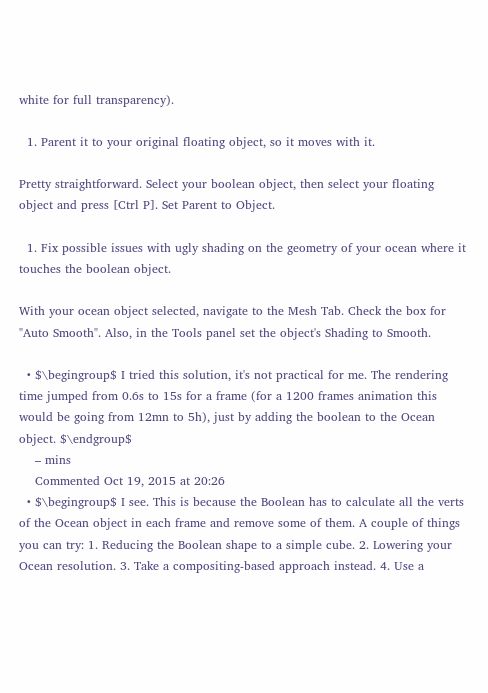white for full transparency).

  1. Parent it to your original floating object, so it moves with it.

Pretty straightforward. Select your boolean object, then select your floating object and press [Ctrl P]. Set Parent to Object.

  1. Fix possible issues with ugly shading on the geometry of your ocean where it touches the boolean object.

With your ocean object selected, navigate to the Mesh Tab. Check the box for "Auto Smooth". Also, in the Tools panel set the object's Shading to Smooth.

  • $\begingroup$ I tried this solution, it's not practical for me. The rendering time jumped from 0.6s to 15s for a frame (for a 1200 frames animation this would be going from 12mn to 5h), just by adding the boolean to the Ocean object. $\endgroup$
    – mins
    Commented Oct 19, 2015 at 20:26
  • $\begingroup$ I see. This is because the Boolean has to calculate all the verts of the Ocean object in each frame and remove some of them. A couple of things you can try: 1. Reducing the Boolean shape to a simple cube. 2. Lowering your Ocean resolution. 3. Take a compositing-based approach instead. 4. Use a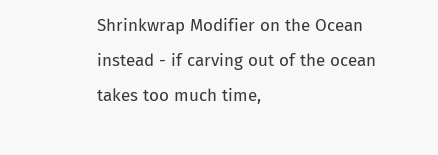Shrinkwrap Modifier on the Ocean instead - if carving out of the ocean takes too much time,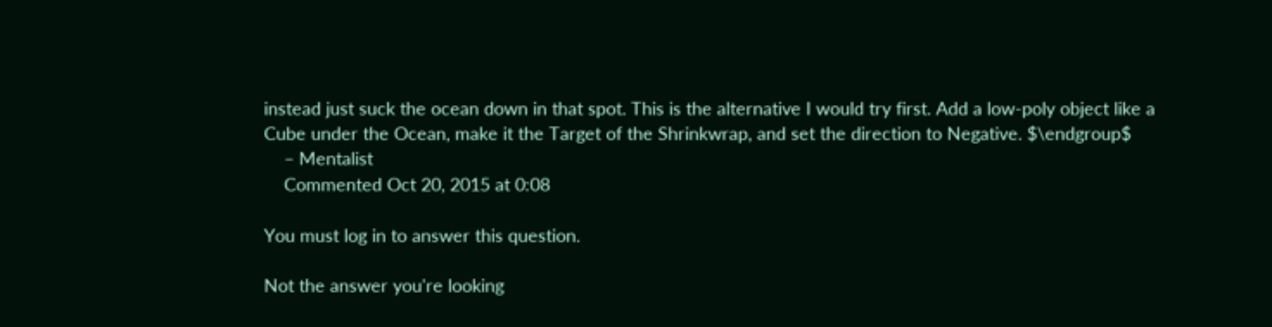instead just suck the ocean down in that spot. This is the alternative I would try first. Add a low-poly object like a Cube under the Ocean, make it the Target of the Shrinkwrap, and set the direction to Negative. $\endgroup$
    – Mentalist
    Commented Oct 20, 2015 at 0:08

You must log in to answer this question.

Not the answer you're looking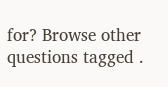for? Browse other questions tagged .